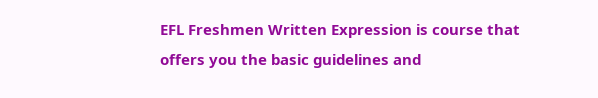EFL Freshmen Written Expression is course that offers you the basic guidelines and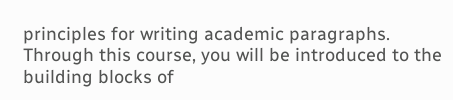principles for writing academic paragraphs. Through this course, you will be introduced to the building blocks of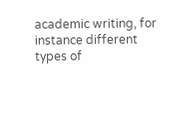academic writing, for instance different types of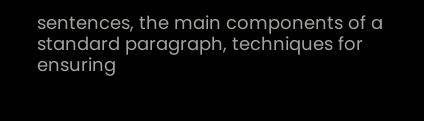sentences, the main components of a standard paragraph, techniques for ensuring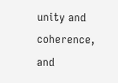unity and coherence, and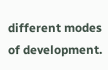different modes of development.